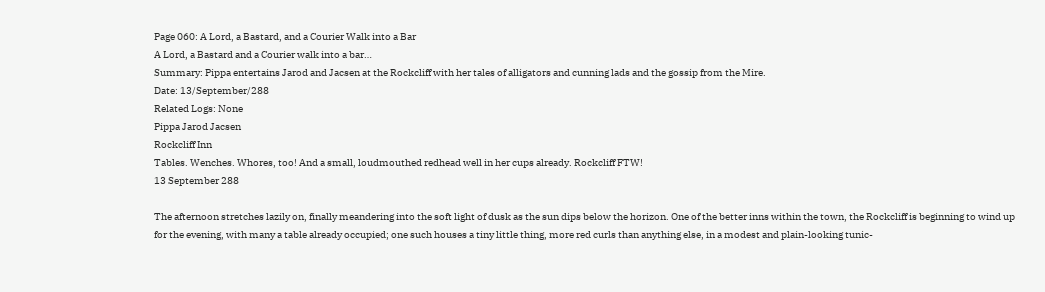Page 060: A Lord, a Bastard, and a Courier Walk into a Bar
A Lord, a Bastard and a Courier walk into a bar…
Summary: Pippa entertains Jarod and Jacsen at the Rockcliff with her tales of alligators and cunning lads and the gossip from the Mire.
Date: 13/September/288
Related Logs: None
Pippa Jarod Jacsen
Rockcliff Inn
Tables. Wenches. Whores, too! And a small, loudmouthed redhead well in her cups already. Rockcliff FTW!
13 September 288

The afternoon stretches lazily on, finally meandering into the soft light of dusk as the sun dips below the horizon. One of the better inns within the town, the Rockcliff is beginning to wind up for the evening, with many a table already occupied; one such houses a tiny little thing, more red curls than anything else, in a modest and plain-looking tunic-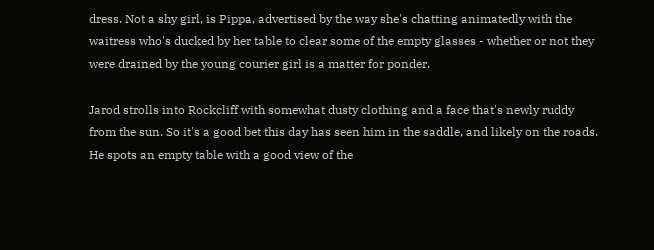dress. Not a shy girl, is Pippa, advertised by the way she's chatting animatedly with the waitress who's ducked by her table to clear some of the empty glasses - whether or not they were drained by the young courier girl is a matter for ponder.

Jarod strolls into Rockcliff with somewhat dusty clothing and a face that's newly ruddy from the sun. So it's a good bet this day has seen him in the saddle, and likely on the roads. He spots an empty table with a good view of the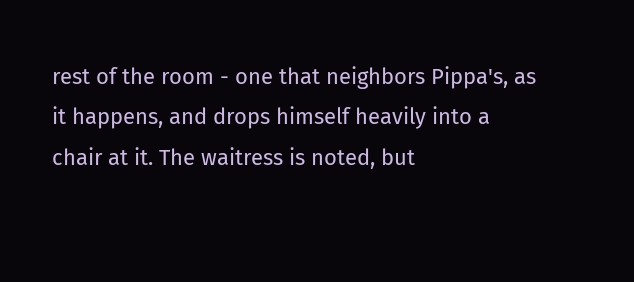rest of the room - one that neighbors Pippa's, as it happens, and drops himself heavily into a chair at it. The waitress is noted, but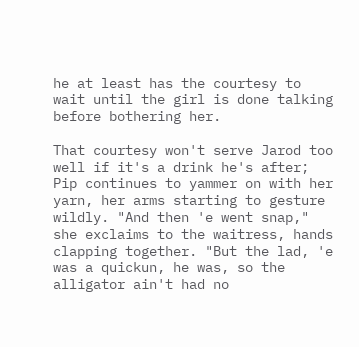he at least has the courtesy to wait until the girl is done talking before bothering her.

That courtesy won't serve Jarod too well if it's a drink he's after; Pip continues to yammer on with her yarn, her arms starting to gesture wildly. "And then 'e went snap," she exclaims to the waitress, hands clapping together. "But the lad, 'e was a quickun, he was, so the alligator ain't had no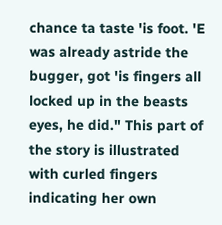chance ta taste 'is foot. 'E was already astride the bugger, got 'is fingers all locked up in the beasts eyes, he did." This part of the story is illustrated with curled fingers indicating her own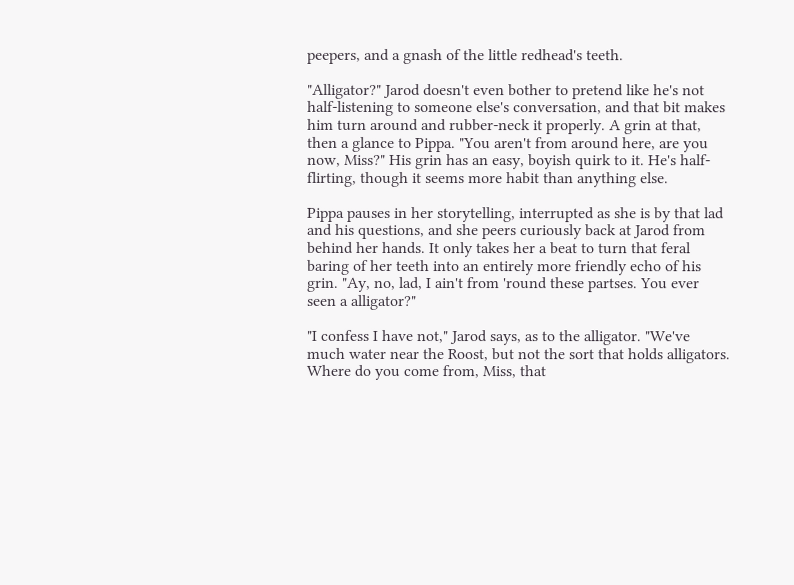peepers, and a gnash of the little redhead's teeth.

"Alligator?" Jarod doesn't even bother to pretend like he's not half-listening to someone else's conversation, and that bit makes him turn around and rubber-neck it properly. A grin at that, then a glance to Pippa. "You aren't from around here, are you now, Miss?" His grin has an easy, boyish quirk to it. He's half-flirting, though it seems more habit than anything else.

Pippa pauses in her storytelling, interrupted as she is by that lad and his questions, and she peers curiously back at Jarod from behind her hands. It only takes her a beat to turn that feral baring of her teeth into an entirely more friendly echo of his grin. "Ay, no, lad, I ain't from 'round these partses. You ever seen a alligator?"

"I confess I have not," Jarod says, as to the alligator. "We've much water near the Roost, but not the sort that holds alligators. Where do you come from, Miss, that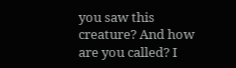you saw this creature? And how are you called? I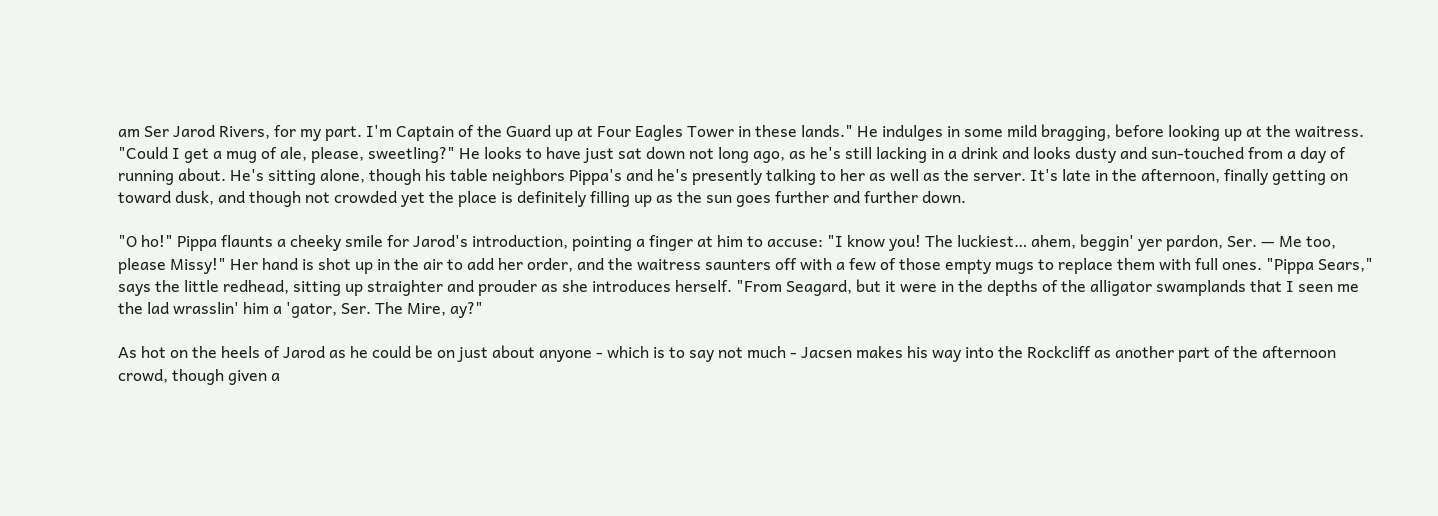am Ser Jarod Rivers, for my part. I'm Captain of the Guard up at Four Eagles Tower in these lands." He indulges in some mild bragging, before looking up at the waitress. "Could I get a mug of ale, please, sweetling?" He looks to have just sat down not long ago, as he's still lacking in a drink and looks dusty and sun-touched from a day of running about. He's sitting alone, though his table neighbors Pippa's and he's presently talking to her as well as the server. It's late in the afternoon, finally getting on toward dusk, and though not crowded yet the place is definitely filling up as the sun goes further and further down.

"O ho!" Pippa flaunts a cheeky smile for Jarod's introduction, pointing a finger at him to accuse: "I know you! The luckiest… ahem, beggin' yer pardon, Ser. — Me too, please Missy!" Her hand is shot up in the air to add her order, and the waitress saunters off with a few of those empty mugs to replace them with full ones. "Pippa Sears," says the little redhead, sitting up straighter and prouder as she introduces herself. "From Seagard, but it were in the depths of the alligator swamplands that I seen me the lad wrasslin' him a 'gator, Ser. The Mire, ay?"

As hot on the heels of Jarod as he could be on just about anyone - which is to say not much - Jacsen makes his way into the Rockcliff as another part of the afternoon crowd, though given a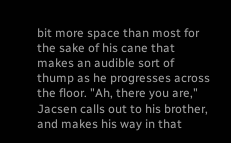bit more space than most for the sake of his cane that makes an audible sort of thump as he progresses across the floor. "Ah, there you are," Jacsen calls out to his brother, and makes his way in that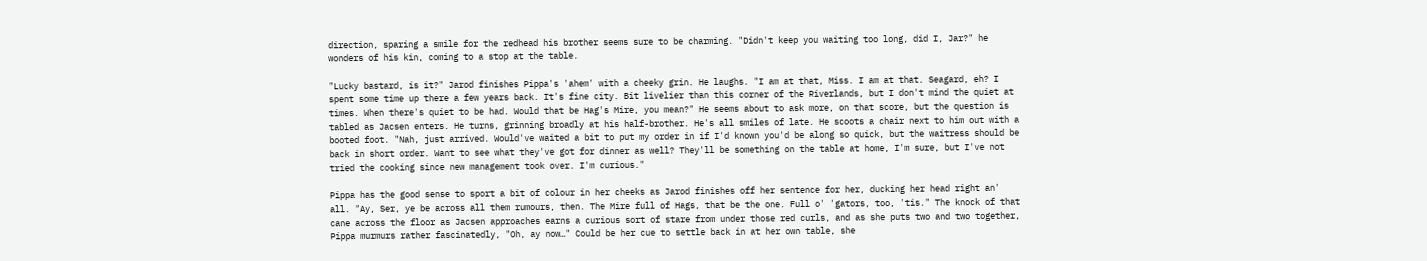direction, sparing a smile for the redhead his brother seems sure to be charming. "Didn't keep you waiting too long, did I, Jar?" he wonders of his kin, coming to a stop at the table.

"Lucky bastard, is it?" Jarod finishes Pippa's 'ahem' with a cheeky grin. He laughs. "I am at that, Miss. I am at that. Seagard, eh? I spent some time up there a few years back. It's fine city. Bit livelier than this corner of the Riverlands, but I don't mind the quiet at times. When there's quiet to be had. Would that be Hag's Mire, you mean?" He seems about to ask more, on that score, but the question is tabled as Jacsen enters. He turns, grinning broadly at his half-brother. He's all smiles of late. He scoots a chair next to him out with a booted foot. "Nah, just arrived. Would've waited a bit to put my order in if I'd known you'd be along so quick, but the waitress should be back in short order. Want to see what they've got for dinner as well? They'll be something on the table at home, I'm sure, but I've not tried the cooking since new management took over. I'm curious."

Pippa has the good sense to sport a bit of colour in her cheeks as Jarod finishes off her sentence for her, ducking her head right an' all. "Ay, Ser, ye be across all them rumours, then. The Mire full of Hags, that be the one. Full o' 'gators, too, 'tis." The knock of that cane across the floor as Jacsen approaches earns a curious sort of stare from under those red curls, and as she puts two and two together, Pippa murmurs rather fascinatedly, "Oh, ay now…" Could be her cue to settle back in at her own table, she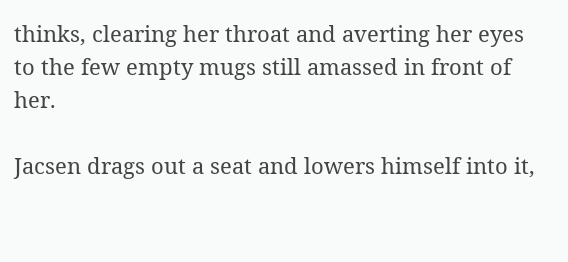thinks, clearing her throat and averting her eyes to the few empty mugs still amassed in front of her.

Jacsen drags out a seat and lowers himself into it,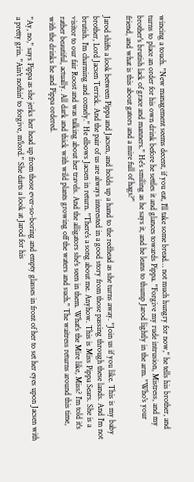wincing a touch. "New management seems decent, if you eat, I'll take some bread… not much hungry for now," he tells his brother, and turns to place an order for his own drink before he settles it and glances towards Pippa. "Forgive my rude intrusion, Mistress, and my brother's brutish lack of grace and manners." He's smiling as he says it, and he leans to thump Jarod lightly in the arm. "Who's your friend, and what is this about gators and a mire full of hags?"

Jarod shifts a look between Pippa and Jacsen, and holds up a hand to the redhead as she turns away. "Join us if you like. This is my baby brother, Lord Jacsen Terrick. And the pair of us are always interested in a good story from those passing through these lands. And I'm not brutish. I'm charming and comely." He elbows Jacsen in return. "There's a song about me. Anyhow. This is Miss Pippa Sears. She is a visitor to our fair Roost and was talking about her travels. And the alligators she's seen in them. What's the Mire like, Miss? I'm told it's rather beautiful, actually. All dark and thick with wild plants growing off the waters and such." The waitress returns around this time, with the drinks he and Pippa ordered.

"Ay, no," says Pippa as she jerks her head up from those ever-so-boring and empty glasses in front of her to set her eyes upon Jacsen with a pretty grin. "Ain't nothin' to forgive, m'lord." She darts a look at Jarod for his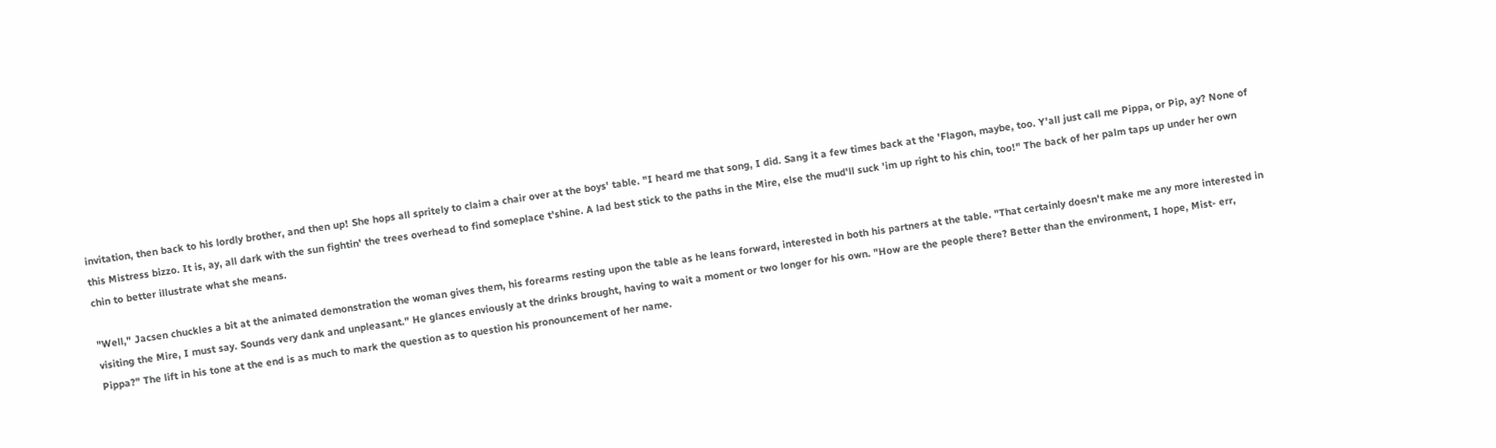invitation, then back to his lordly brother, and then up! She hops all spritely to claim a chair over at the boys' table. "I heard me that song, I did. Sang it a few times back at the 'Flagon, maybe, too. Y'all just call me Pippa, or Pip, ay? None of this Mistress bizzo. It is, ay, all dark with the sun fightin' the trees overhead to find someplace t'shine. A lad best stick to the paths in the Mire, else the mud'll suck 'im up right to his chin, too!" The back of her palm taps up under her own chin to better illustrate what she means.

"Well," Jacsen chuckles a bit at the animated demonstration the woman gives them, his forearms resting upon the table as he leans forward, interested in both his partners at the table. "That certainly doesn't make me any more interested in visiting the Mire, I must say. Sounds very dank and unpleasant." He glances enviously at the drinks brought, having to wait a moment or two longer for his own. "How are the people there? Better than the environment, I hope, Mist- err, Pippa?" The lift in his tone at the end is as much to mark the question as to question his pronouncement of her name.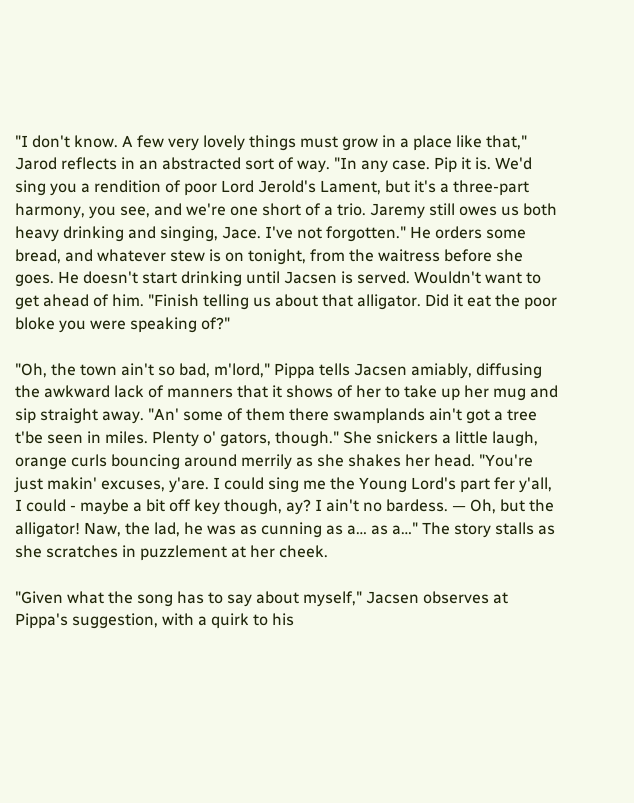"I don't know. A few very lovely things must grow in a place like that," Jarod reflects in an abstracted sort of way. "In any case. Pip it is. We'd sing you a rendition of poor Lord Jerold's Lament, but it's a three-part harmony, you see, and we're one short of a trio. Jaremy still owes us both heavy drinking and singing, Jace. I've not forgotten." He orders some bread, and whatever stew is on tonight, from the waitress before she goes. He doesn't start drinking until Jacsen is served. Wouldn't want to get ahead of him. "Finish telling us about that alligator. Did it eat the poor bloke you were speaking of?"

"Oh, the town ain't so bad, m'lord," Pippa tells Jacsen amiably, diffusing the awkward lack of manners that it shows of her to take up her mug and sip straight away. "An' some of them there swamplands ain't got a tree t'be seen in miles. Plenty o' gators, though." She snickers a little laugh, orange curls bouncing around merrily as she shakes her head. "You're just makin' excuses, y'are. I could sing me the Young Lord's part fer y'all, I could - maybe a bit off key though, ay? I ain't no bardess. — Oh, but the alligator! Naw, the lad, he was as cunning as a… as a…" The story stalls as she scratches in puzzlement at her cheek.

"Given what the song has to say about myself," Jacsen observes at Pippa's suggestion, with a quirk to his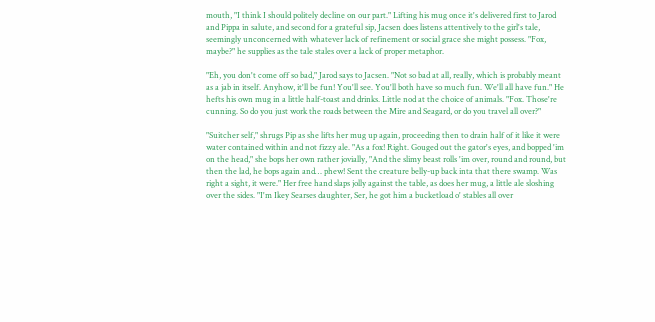mouth, "I think I should politely decline on our part." Lifting his mug once it's delivered first to Jarod and Pippa in salute, and second for a grateful sip, Jacsen does listens attentively to the girl's tale, seemingly unconcerned with whatever lack of refinement or social grace she might possess. "Fox, maybe?" he supplies as the tale stales over a lack of proper metaphor.

"Eh, you don't come off so bad," Jarod says to Jacsen. "Not so bad at all, really, which is probably meant as a jab in itself. Anyhow, it'll be fun! You'll see. You'll both have so much fun. We'll all have fun." He hefts his own mug in a little half-toast and drinks. Little nod at the choice of animals. "Fox. Those're cunning. So do you just work the roads between the Mire and Seagard, or do you travel all over?"

"Suitcher self," shrugs Pip as she lifts her mug up again, proceeding then to drain half of it like it were water contained within and not fizzy ale. "As a fox! Right. Gouged out the gator's eyes, and bopped 'im on the head," she bops her own rather jovially, "And the slimy beast rolls 'im over, round and round, but then the lad, he bops again and… phew! Sent the creature belly-up back inta that there swamp. Was right a sight, it were." Her free hand slaps jolly against the table, as does her mug, a little ale sloshing over the sides. "I'm Ikey Searses daughter, Ser, he got him a bucketload o' stables all over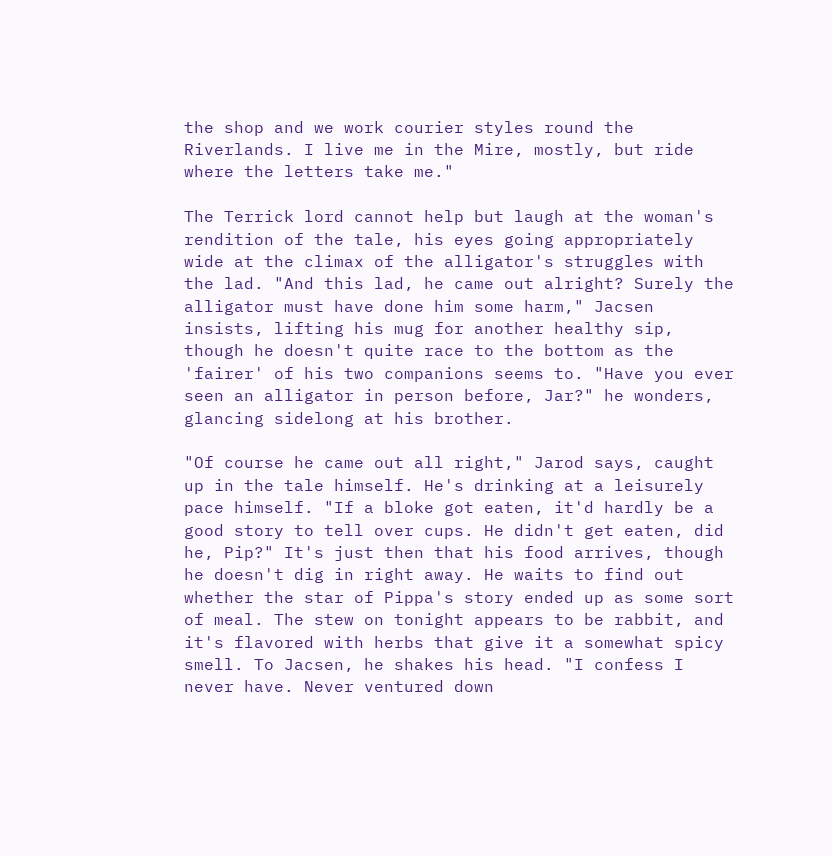the shop and we work courier styles round the Riverlands. I live me in the Mire, mostly, but ride where the letters take me."

The Terrick lord cannot help but laugh at the woman's rendition of the tale, his eyes going appropriately wide at the climax of the alligator's struggles with the lad. "And this lad, he came out alright? Surely the alligator must have done him some harm," Jacsen insists, lifting his mug for another healthy sip, though he doesn't quite race to the bottom as the 'fairer' of his two companions seems to. "Have you ever seen an alligator in person before, Jar?" he wonders, glancing sidelong at his brother.

"Of course he came out all right," Jarod says, caught up in the tale himself. He's drinking at a leisurely pace himself. "If a bloke got eaten, it'd hardly be a good story to tell over cups. He didn't get eaten, did he, Pip?" It's just then that his food arrives, though he doesn't dig in right away. He waits to find out whether the star of Pippa's story ended up as some sort of meal. The stew on tonight appears to be rabbit, and it's flavored with herbs that give it a somewhat spicy smell. To Jacsen, he shakes his head. "I confess I never have. Never ventured down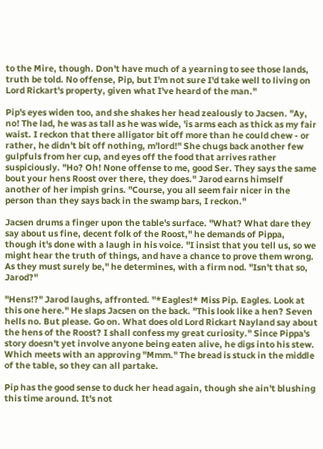to the Mire, though. Don't have much of a yearning to see those lands, truth be told. No offense, Pip, but I'm not sure I'd take well to living on Lord Rickart's property, given what I've heard of the man."

Pip's eyes widen too, and she shakes her head zealously to Jacsen. "Ay, no! The lad, he was as tall as he was wide, 'is arms each as thick as my fair waist. I reckon that there alligator bit off more than he could chew - or rather, he didn't bit off nothing, m'lord!" She chugs back another few gulpfuls from her cup, and eyes off the food that arrives rather suspiciously. "Ho? Oh! None offense to me, good Ser. They says the same bout your hens Roost over there, they does." Jarod earns himself another of her impish grins. "Course, you all seem fair nicer in the person than they says back in the swamp bars, I reckon."

Jacsen drums a finger upon the table's surface. "What? What dare they say about us fine, decent folk of the Roost," he demands of Pippa, though it's done with a laugh in his voice. "I insist that you tell us, so we might hear the truth of things, and have a chance to prove them wrong. As they must surely be," he determines, with a firm nod. "Isn't that so, Jarod?"

"Hens!?" Jarod laughs, affronted. "*Eagles!* Miss Pip. Eagles. Look at this one here." He slaps Jacsen on the back. "This look like a hen? Seven hells no. But please. Go on. What does old Lord Rickart Nayland say about the hens of the Roost? I shall confess my great curiosity." Since Pippa's story doesn't yet involve anyone being eaten alive, he digs into his stew. Which meets with an approving "Mmm." The bread is stuck in the middle of the table, so they can all partake.

Pip has the good sense to duck her head again, though she ain't blushing this time around. It's not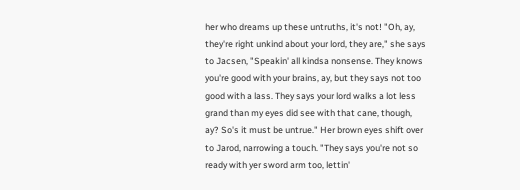her who dreams up these untruths, it's not! "Oh, ay, they're right unkind about your lord, they are," she says to Jacsen, "Speakin' all kindsa nonsense. They knows you're good with your brains, ay, but they says not too good with a lass. They says your lord walks a lot less grand than my eyes did see with that cane, though, ay? So's it must be untrue." Her brown eyes shift over to Jarod, narrowing a touch. "They says you're not so ready with yer sword arm too, lettin'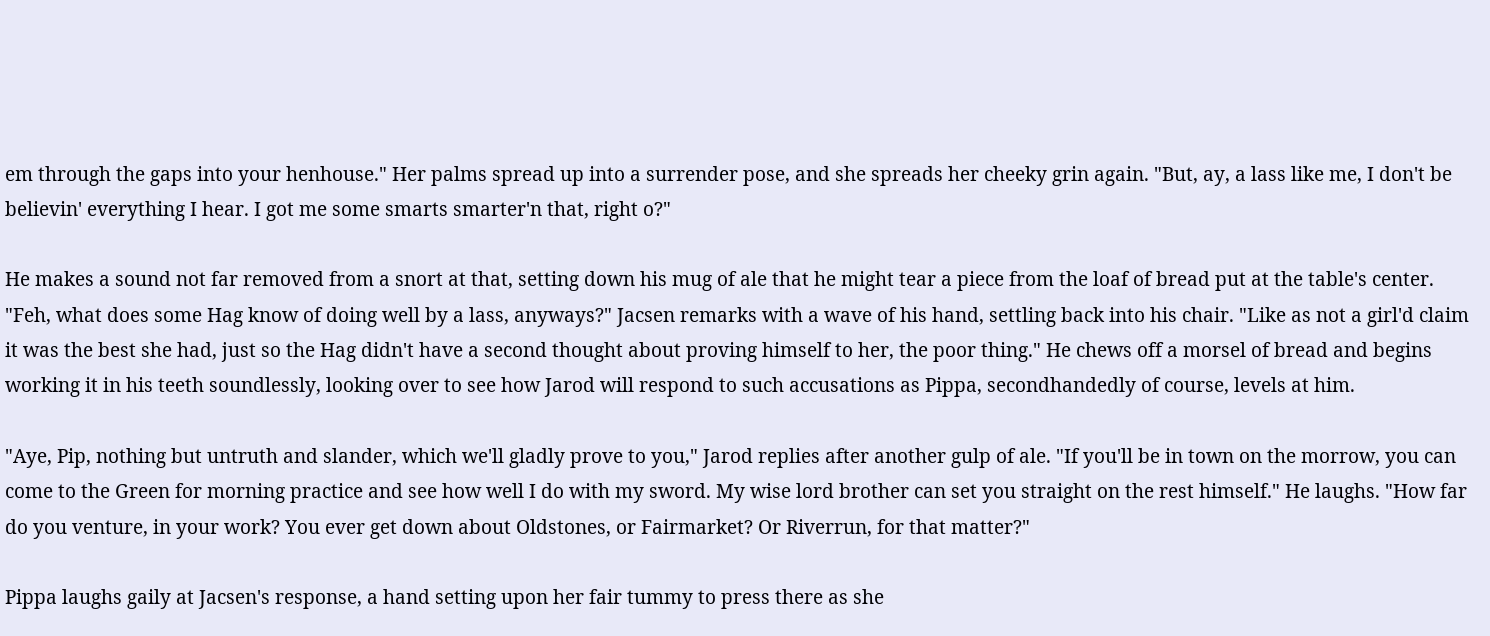em through the gaps into your henhouse." Her palms spread up into a surrender pose, and she spreads her cheeky grin again. "But, ay, a lass like me, I don't be believin' everything I hear. I got me some smarts smarter'n that, right o?"

He makes a sound not far removed from a snort at that, setting down his mug of ale that he might tear a piece from the loaf of bread put at the table's center. "Feh, what does some Hag know of doing well by a lass, anyways?" Jacsen remarks with a wave of his hand, settling back into his chair. "Like as not a girl'd claim it was the best she had, just so the Hag didn't have a second thought about proving himself to her, the poor thing." He chews off a morsel of bread and begins working it in his teeth soundlessly, looking over to see how Jarod will respond to such accusations as Pippa, secondhandedly of course, levels at him.

"Aye, Pip, nothing but untruth and slander, which we'll gladly prove to you," Jarod replies after another gulp of ale. "If you'll be in town on the morrow, you can come to the Green for morning practice and see how well I do with my sword. My wise lord brother can set you straight on the rest himself." He laughs. "How far do you venture, in your work? You ever get down about Oldstones, or Fairmarket? Or Riverrun, for that matter?"

Pippa laughs gaily at Jacsen's response, a hand setting upon her fair tummy to press there as she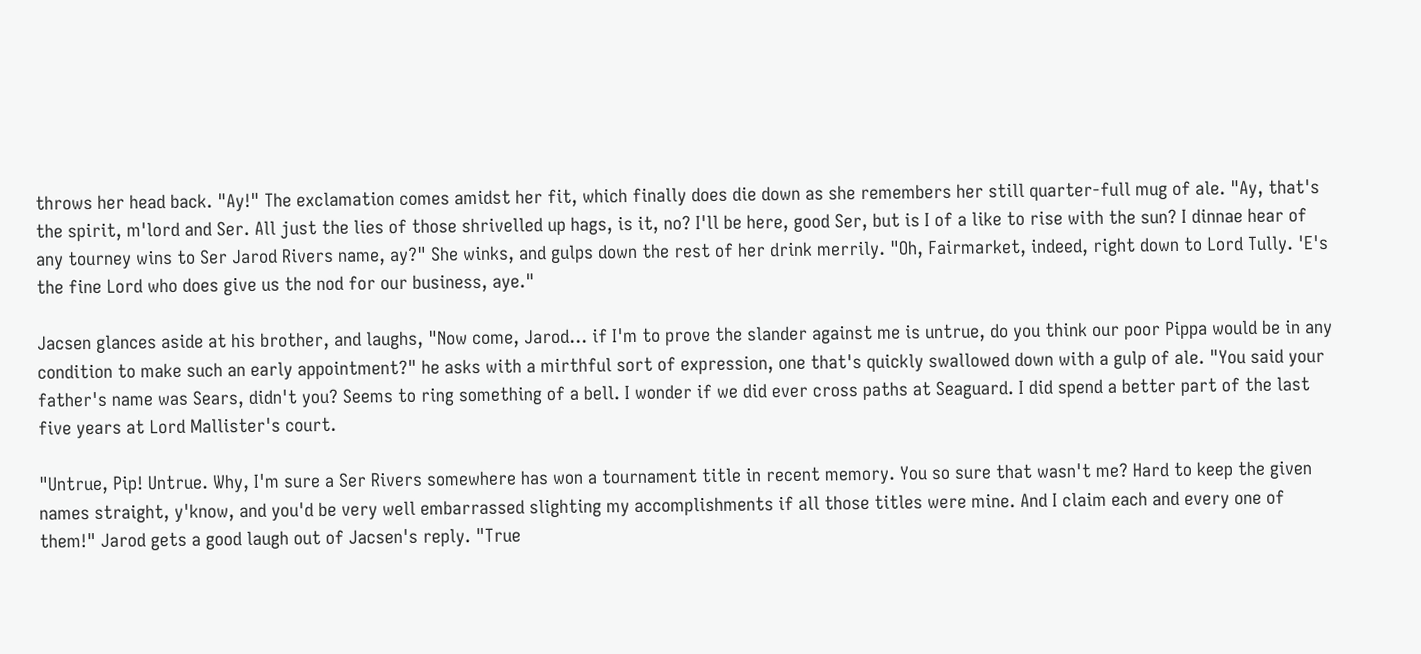throws her head back. "Ay!" The exclamation comes amidst her fit, which finally does die down as she remembers her still quarter-full mug of ale. "Ay, that's the spirit, m'lord and Ser. All just the lies of those shrivelled up hags, is it, no? I'll be here, good Ser, but is I of a like to rise with the sun? I dinnae hear of any tourney wins to Ser Jarod Rivers name, ay?" She winks, and gulps down the rest of her drink merrily. "Oh, Fairmarket, indeed, right down to Lord Tully. 'E's the fine Lord who does give us the nod for our business, aye."

Jacsen glances aside at his brother, and laughs, "Now come, Jarod… if I'm to prove the slander against me is untrue, do you think our poor Pippa would be in any condition to make such an early appointment?" he asks with a mirthful sort of expression, one that's quickly swallowed down with a gulp of ale. "You said your father's name was Sears, didn't you? Seems to ring something of a bell. I wonder if we did ever cross paths at Seaguard. I did spend a better part of the last five years at Lord Mallister's court.

"Untrue, Pip! Untrue. Why, I'm sure a Ser Rivers somewhere has won a tournament title in recent memory. You so sure that wasn't me? Hard to keep the given names straight, y'know, and you'd be very well embarrassed slighting my accomplishments if all those titles were mine. And I claim each and every one of them!" Jarod gets a good laugh out of Jacsen's reply. "True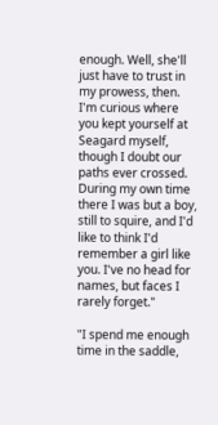enough. Well, she'll just have to trust in my prowess, then. I'm curious where you kept yourself at Seagard myself, though I doubt our paths ever crossed. During my own time there I was but a boy, still to squire, and I'd like to think I'd remember a girl like you. I've no head for names, but faces I rarely forget."

"I spend me enough time in the saddle,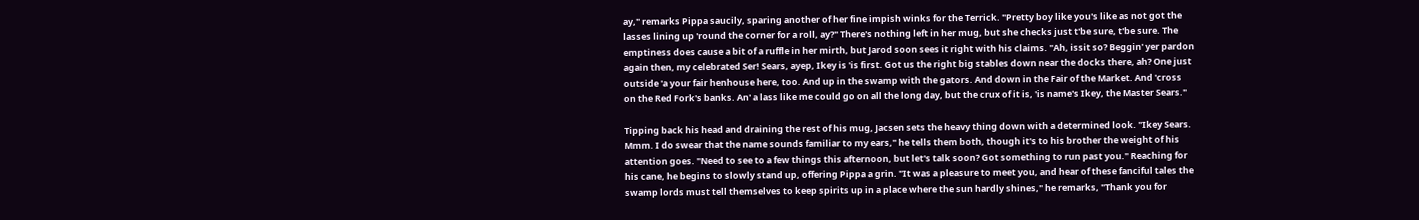ay," remarks Pippa saucily, sparing another of her fine impish winks for the Terrick. "Pretty boy like you's like as not got the lasses lining up 'round the corner for a roll, ay?" There's nothing left in her mug, but she checks just t'be sure, t'be sure. The emptiness does cause a bit of a ruffle in her mirth, but Jarod soon sees it right with his claims. "Ah, issit so? Beggin' yer pardon again then, my celebrated Ser! Sears, ayep, Ikey is 'is first. Got us the right big stables down near the docks there, ah? One just outside 'a your fair henhouse here, too. And up in the swamp with the gators. And down in the Fair of the Market. And 'cross on the Red Fork's banks. An' a lass like me could go on all the long day, but the crux of it is, 'is name's Ikey, the Master Sears."

Tipping back his head and draining the rest of his mug, Jacsen sets the heavy thing down with a determined look. "Ikey Sears. Mmm. I do swear that the name sounds familiar to my ears," he tells them both, though it's to his brother the weight of his attention goes. "Need to see to a few things this afternoon, but let's talk soon? Got something to run past you." Reaching for his cane, he begins to slowly stand up, offering Pippa a grin. "It was a pleasure to meet you, and hear of these fanciful tales the swamp lords must tell themselves to keep spirits up in a place where the sun hardly shines," he remarks, "Thank you for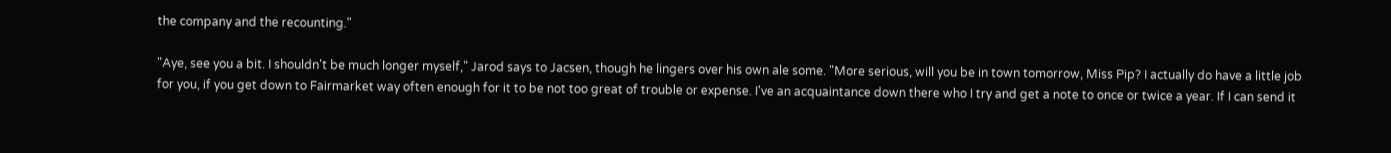the company and the recounting."

"Aye, see you a bit. I shouldn't be much longer myself," Jarod says to Jacsen, though he lingers over his own ale some. "More serious, will you be in town tomorrow, Miss Pip? I actually do have a little job for you, if you get down to Fairmarket way often enough for it to be not too great of trouble or expense. I've an acquaintance down there who I try and get a note to once or twice a year. If I can send it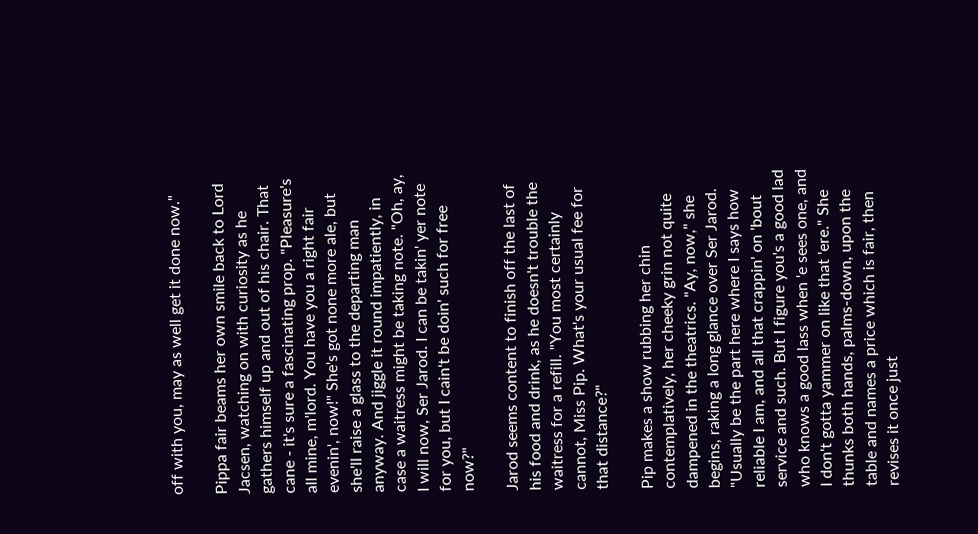off with you, may as well get it done now."

Pippa fair beams her own smile back to Lord Jacsen, watching on with curiosity as he gathers himself up and out of his chair. That cane - it's sure a fascinating prop. "Pleasure's all mine, m'lord. You have you a right fair evenin', now!" She's got none more ale, but she'll raise a glass to the departing man anyway. And jiggle it round impatiently, in case a waitress might be taking note. "Oh, ay, I will now, Ser Jarod. I can be takin' yer note for you, but I cain't be doin' such for free now?"

Jarod seems content to finish off the last of his food and drink, as he doesn't trouble the waitress for a refill. "You most certainly cannot, Miss Pip. What's your usual fee for that distance?"

Pip makes a show rubbing her chin contemplatively, her cheeky grin not quite dampened in the theatrics. "Ay, now," she begins, raking a long glance over Ser Jarod. "Usually be the part here where I says how reliable I am, and all that crappin' on 'bout service and such. But I figure you's a good lad who knows a good lass when 'e sees one, and I don't gotta yammer on like that 'ere." She thunks both hands, palms-down, upon the table and names a price which is fair, then revises it once just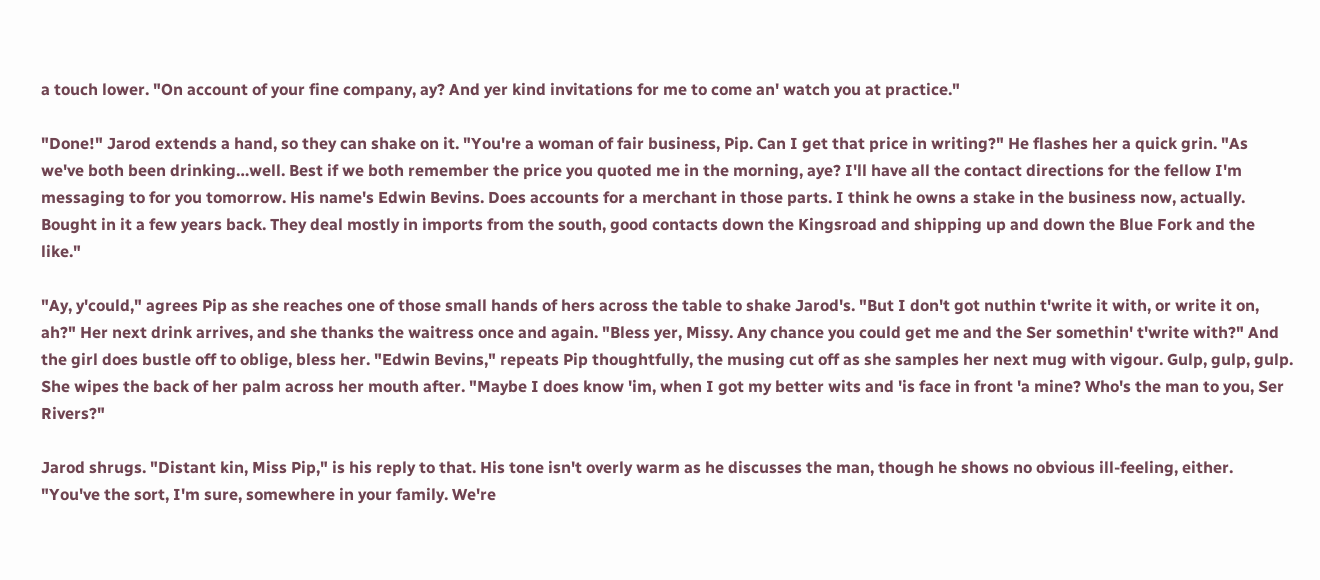a touch lower. "On account of your fine company, ay? And yer kind invitations for me to come an' watch you at practice."

"Done!" Jarod extends a hand, so they can shake on it. "You're a woman of fair business, Pip. Can I get that price in writing?" He flashes her a quick grin. "As we've both been drinking…well. Best if we both remember the price you quoted me in the morning, aye? I'll have all the contact directions for the fellow I'm messaging to for you tomorrow. His name's Edwin Bevins. Does accounts for a merchant in those parts. I think he owns a stake in the business now, actually. Bought in it a few years back. They deal mostly in imports from the south, good contacts down the Kingsroad and shipping up and down the Blue Fork and the like."

"Ay, y'could," agrees Pip as she reaches one of those small hands of hers across the table to shake Jarod's. "But I don't got nuthin t'write it with, or write it on, ah?" Her next drink arrives, and she thanks the waitress once and again. "Bless yer, Missy. Any chance you could get me and the Ser somethin' t'write with?" And the girl does bustle off to oblige, bless her. "Edwin Bevins," repeats Pip thoughtfully, the musing cut off as she samples her next mug with vigour. Gulp, gulp, gulp. She wipes the back of her palm across her mouth after. "Maybe I does know 'im, when I got my better wits and 'is face in front 'a mine? Who's the man to you, Ser Rivers?"

Jarod shrugs. "Distant kin, Miss Pip," is his reply to that. His tone isn't overly warm as he discusses the man, though he shows no obvious ill-feeling, either. "You've the sort, I'm sure, somewhere in your family. We're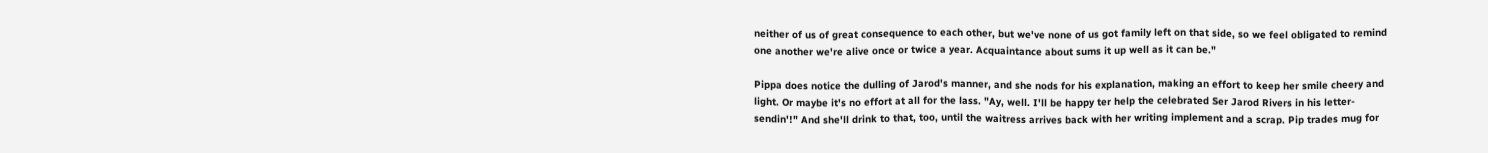neither of us of great consequence to each other, but we've none of us got family left on that side, so we feel obligated to remind one another we're alive once or twice a year. Acquaintance about sums it up well as it can be."

Pippa does notice the dulling of Jarod's manner, and she nods for his explanation, making an effort to keep her smile cheery and light. Or maybe it's no effort at all for the lass. "Ay, well. I'll be happy ter help the celebrated Ser Jarod Rivers in his letter-sendin'!" And she'll drink to that, too, until the waitress arrives back with her writing implement and a scrap. Pip trades mug for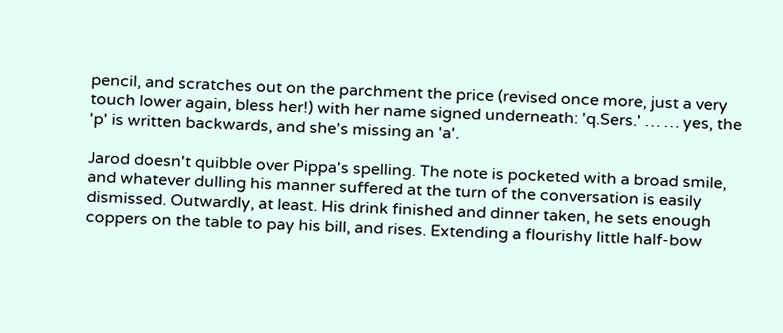pencil, and scratches out on the parchment the price (revised once more, just a very touch lower again, bless her!) with her name signed underneath: 'q.Sers.' … … yes, the 'p' is written backwards, and she's missing an 'a'.

Jarod doesn't quibble over Pippa's spelling. The note is pocketed with a broad smile, and whatever dulling his manner suffered at the turn of the conversation is easily dismissed. Outwardly, at least. His drink finished and dinner taken, he sets enough coppers on the table to pay his bill, and rises. Extending a flourishy little half-bow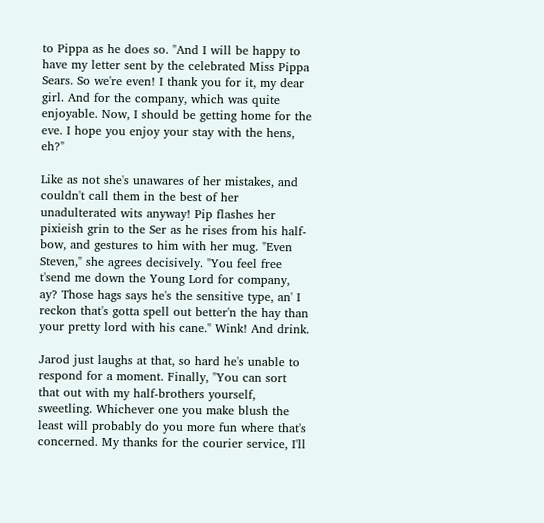to Pippa as he does so. "And I will be happy to have my letter sent by the celebrated Miss Pippa Sears. So we're even! I thank you for it, my dear girl. And for the company, which was quite enjoyable. Now, I should be getting home for the eve. I hope you enjoy your stay with the hens, eh?"

Like as not she's unawares of her mistakes, and couldn't call them in the best of her unadulterated wits anyway! Pip flashes her pixieish grin to the Ser as he rises from his half-bow, and gestures to him with her mug. "Even Steven," she agrees decisively. "You feel free t'send me down the Young Lord for company, ay? Those hags says he's the sensitive type, an' I reckon that's gotta spell out better'n the hay than your pretty lord with his cane." Wink! And drink.

Jarod just laughs at that, so hard he's unable to respond for a moment. Finally, "You can sort that out with my half-brothers yourself, sweetling. Whichever one you make blush the least will probably do you more fun where that's concerned. My thanks for the courier service, I'll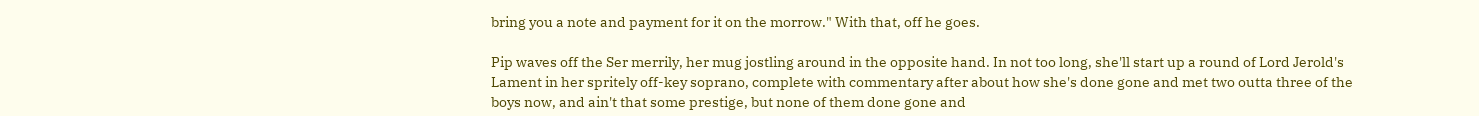bring you a note and payment for it on the morrow." With that, off he goes.

Pip waves off the Ser merrily, her mug jostling around in the opposite hand. In not too long, she'll start up a round of Lord Jerold's Lament in her spritely off-key soprano, complete with commentary after about how she's done gone and met two outta three of the boys now, and ain't that some prestige, but none of them done gone and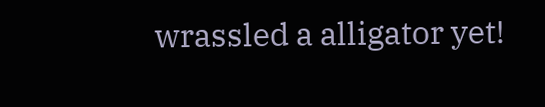wrassled a alligator yet!